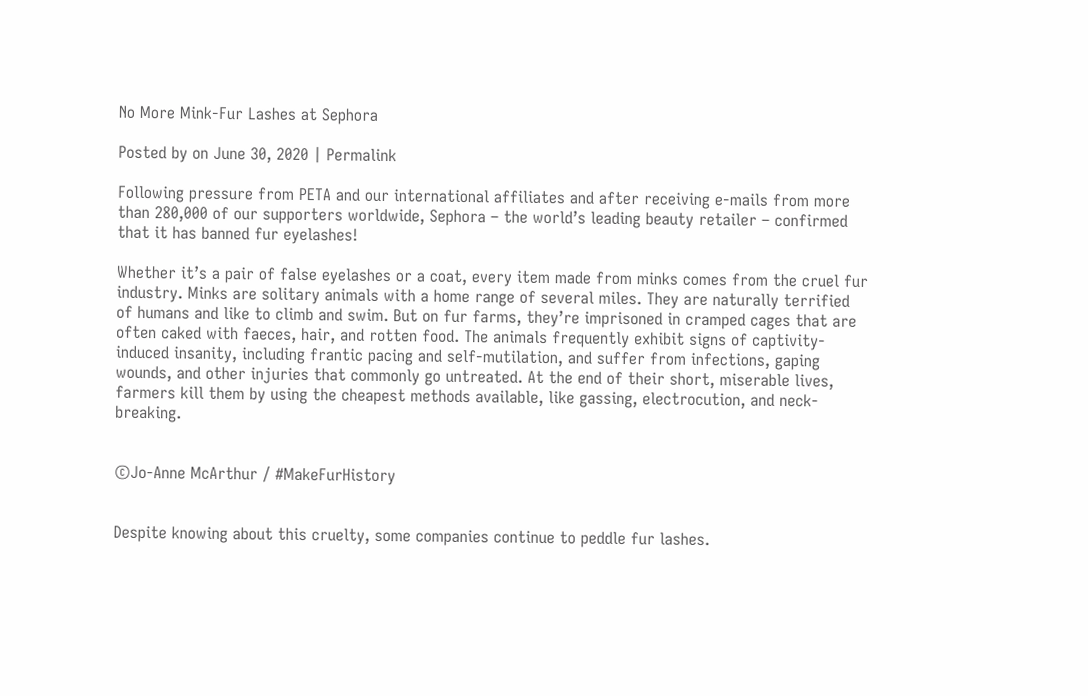No More Mink-Fur Lashes at Sephora

Posted by on June 30, 2020 | Permalink

Following pressure from PETA and our international affiliates and after receiving e-mails from more than 280,000 of our supporters worldwide, Sephora – the world’s leading beauty retailer – confirmed that it has banned fur eyelashes!

Whether it’s a pair of false eyelashes or a coat, every item made from minks comes from the cruel fur industry. Minks are solitary animals with a home range of several miles. They are naturally terrified of humans and like to climb and swim. But on fur farms, they’re imprisoned in cramped cages that are often caked with faeces, hair, and rotten food. The animals frequently exhibit signs of captivity-induced insanity, including frantic pacing and self-mutilation, and suffer from infections, gaping wounds, and other injuries that commonly go untreated. At the end of their short, miserable lives, farmers kill them by using the cheapest methods available, like gassing, electrocution, and neck-breaking.


©Jo-Anne McArthur / #MakeFurHistory


Despite knowing about this cruelty, some companies continue to peddle fur lashes.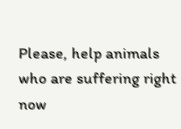Please, help animals who are suffering right now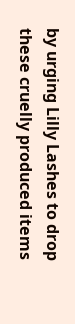by urging Lilly Lashes to drop these cruelly produced items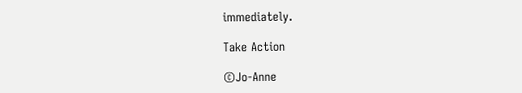immediately.

Take Action

©Jo-Anne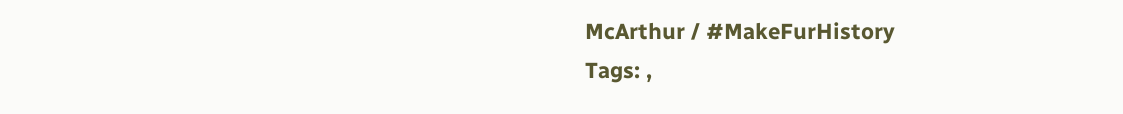McArthur / #MakeFurHistory
Tags: ,